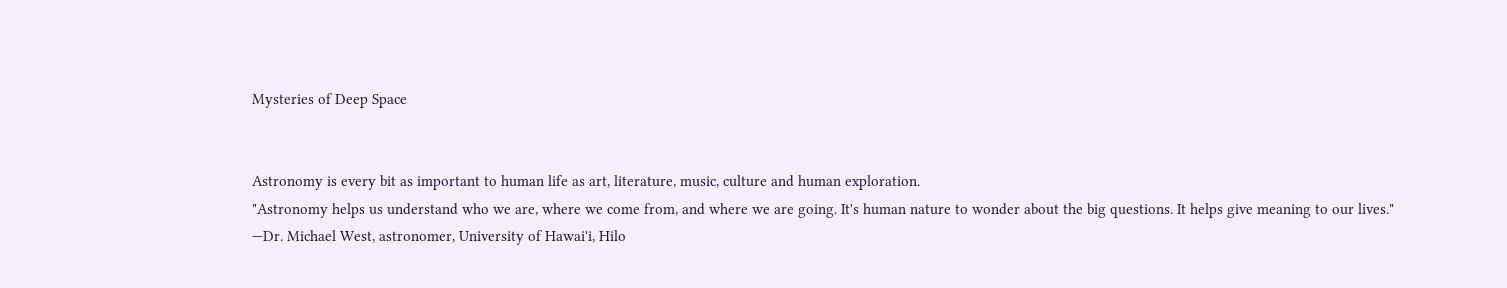Mysteries of Deep Space


Astronomy is every bit as important to human life as art, literature, music, culture and human exploration.
"Astronomy helps us understand who we are, where we come from, and where we are going. It's human nature to wonder about the big questions. It helps give meaning to our lives."
—Dr. Michael West, astronomer, University of Hawai'i, Hilo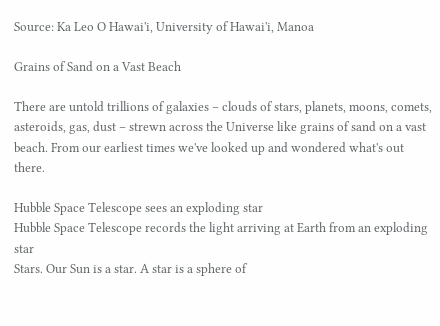Source: Ka Leo O Hawai'i, University of Hawai'i, Manoa

Grains of Sand on a Vast Beach

There are untold trillions of galaxies – clouds of stars, planets, moons, comets, asteroids, gas, dust – strewn across the Universe like grains of sand on a vast beach. From our earliest times we've looked up and wondered what's out there.

Hubble Space Telescope sees an exploding star
Hubble Space Telescope records the light arriving at Earth from an exploding star
Stars. Our Sun is a star. A star is a sphere of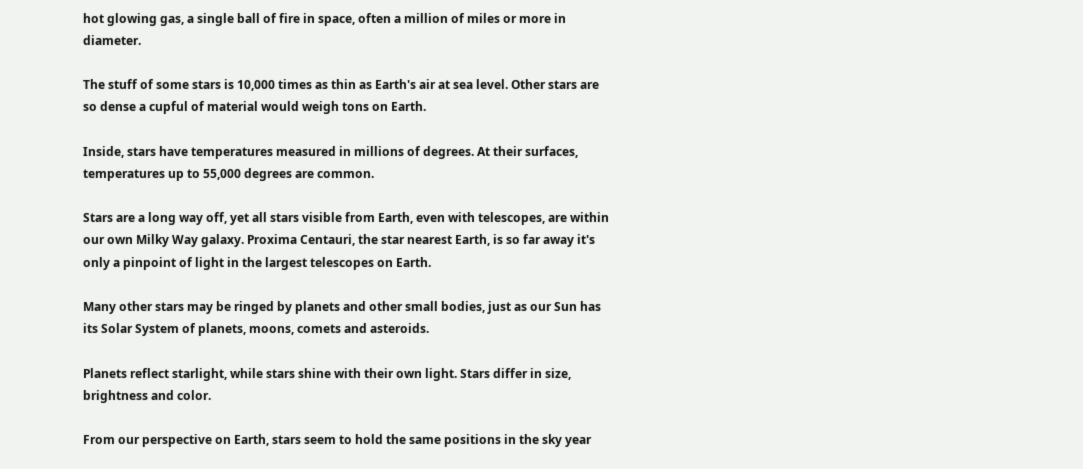hot glowing gas, a single ball of fire in space, often a million of miles or more in diameter.

The stuff of some stars is 10,000 times as thin as Earth's air at sea level. Other stars are so dense a cupful of material would weigh tons on Earth.

Inside, stars have temperatures measured in millions of degrees. At their surfaces, temperatures up to 55,000 degrees are common.

Stars are a long way off, yet all stars visible from Earth, even with telescopes, are within our own Milky Way galaxy. Proxima Centauri, the star nearest Earth, is so far away it's only a pinpoint of light in the largest telescopes on Earth.

Many other stars may be ringed by planets and other small bodies, just as our Sun has its Solar System of planets, moons, comets and asteroids.

Planets reflect starlight, while stars shine with their own light. Stars differ in size, brightness and color.

From our perspective on Earth, stars seem to hold the same positions in the sky year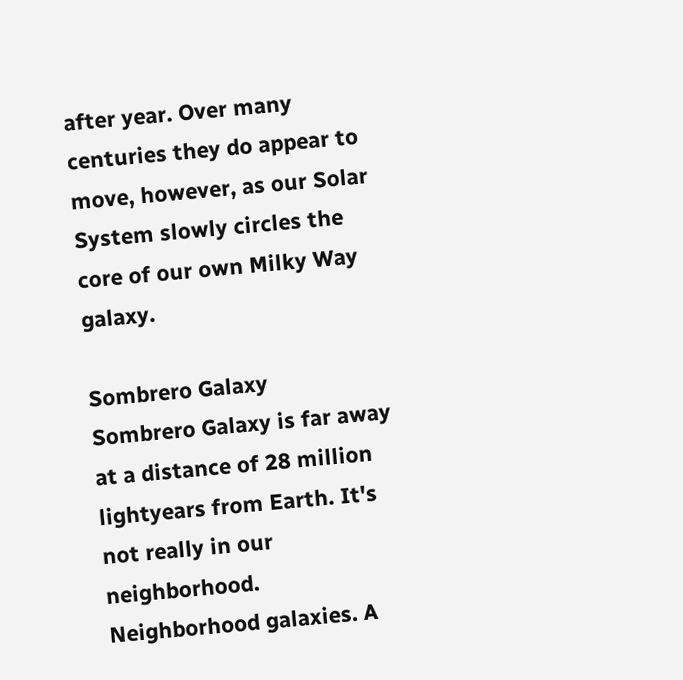after year. Over many centuries they do appear to move, however, as our Solar System slowly circles the core of our own Milky Way galaxy.

Sombrero Galaxy
Sombrero Galaxy is far away at a distance of 28 million lightyears from Earth. It's not really in our neighborhood.
Neighborhood galaxies. A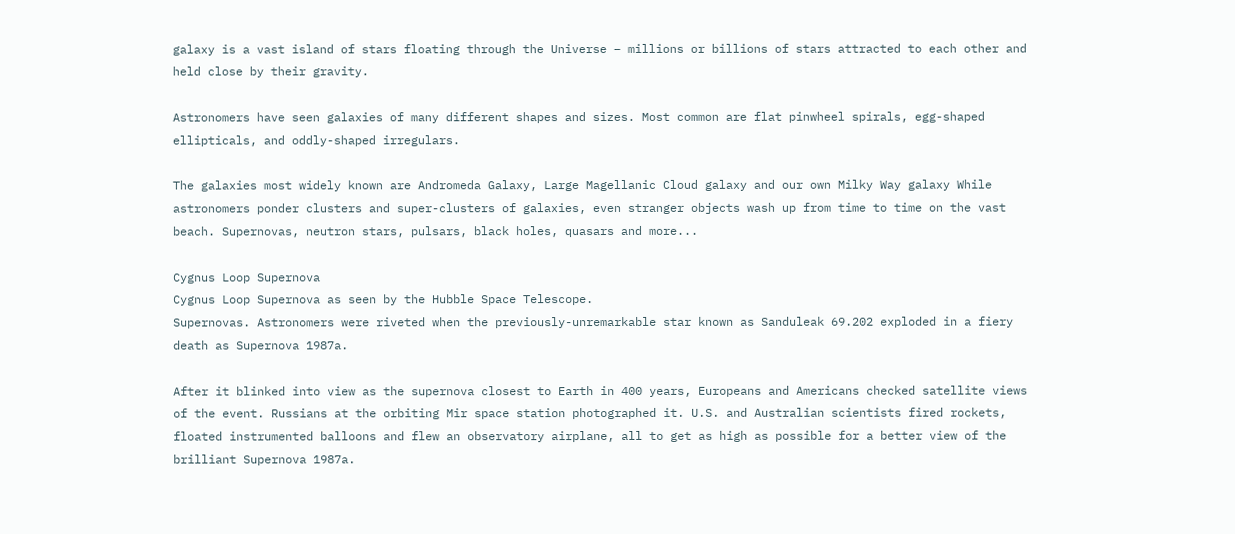galaxy is a vast island of stars floating through the Universe – millions or billions of stars attracted to each other and held close by their gravity.

Astronomers have seen galaxies of many different shapes and sizes. Most common are flat pinwheel spirals, egg-shaped ellipticals, and oddly-shaped irregulars.

The galaxies most widely known are Andromeda Galaxy, Large Magellanic Cloud galaxy and our own Milky Way galaxy While astronomers ponder clusters and super-clusters of galaxies, even stranger objects wash up from time to time on the vast beach. Supernovas, neutron stars, pulsars, black holes, quasars and more...

Cygnus Loop Supernova
Cygnus Loop Supernova as seen by the Hubble Space Telescope.
Supernovas. Astronomers were riveted when the previously-unremarkable star known as Sanduleak 69.202 exploded in a fiery death as Supernova 1987a.

After it blinked into view as the supernova closest to Earth in 400 years, Europeans and Americans checked satellite views of the event. Russians at the orbiting Mir space station photographed it. U.S. and Australian scientists fired rockets, floated instrumented balloons and flew an observatory airplane, all to get as high as possible for a better view of the brilliant Supernova 1987a.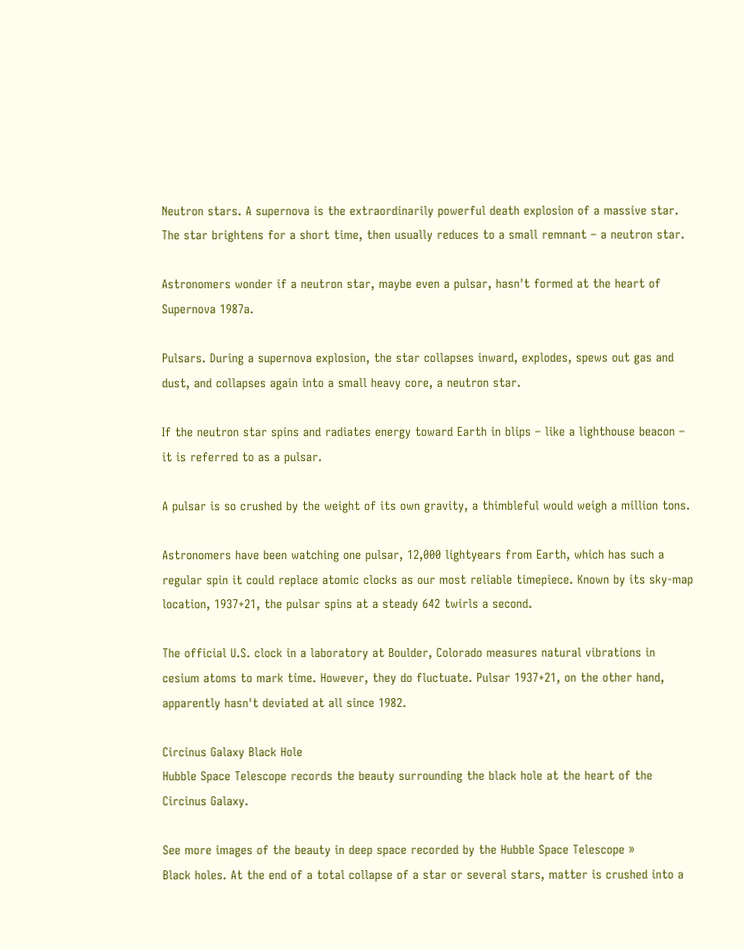Neutron stars. A supernova is the extraordinarily powerful death explosion of a massive star. The star brightens for a short time, then usually reduces to a small remnant – a neutron star.

Astronomers wonder if a neutron star, maybe even a pulsar, hasn't formed at the heart of Supernova 1987a.

Pulsars. During a supernova explosion, the star collapses inward, explodes, spews out gas and dust, and collapses again into a small heavy core, a neutron star.

If the neutron star spins and radiates energy toward Earth in blips – like a lighthouse beacon – it is referred to as a pulsar.

A pulsar is so crushed by the weight of its own gravity, a thimbleful would weigh a million tons.

Astronomers have been watching one pulsar, 12,000 lightyears from Earth, which has such a regular spin it could replace atomic clocks as our most reliable timepiece. Known by its sky-map location, 1937+21, the pulsar spins at a steady 642 twirls a second.

The official U.S. clock in a laboratory at Boulder, Colorado measures natural vibrations in cesium atoms to mark time. However, they do fluctuate. Pulsar 1937+21, on the other hand, apparently hasn't deviated at all since 1982.

Circinus Galaxy Black Hole
Hubble Space Telescope records the beauty surrounding the black hole at the heart of the Circinus Galaxy.

See more images of the beauty in deep space recorded by the Hubble Space Telescope »
Black holes. At the end of a total collapse of a star or several stars, matter is crushed into a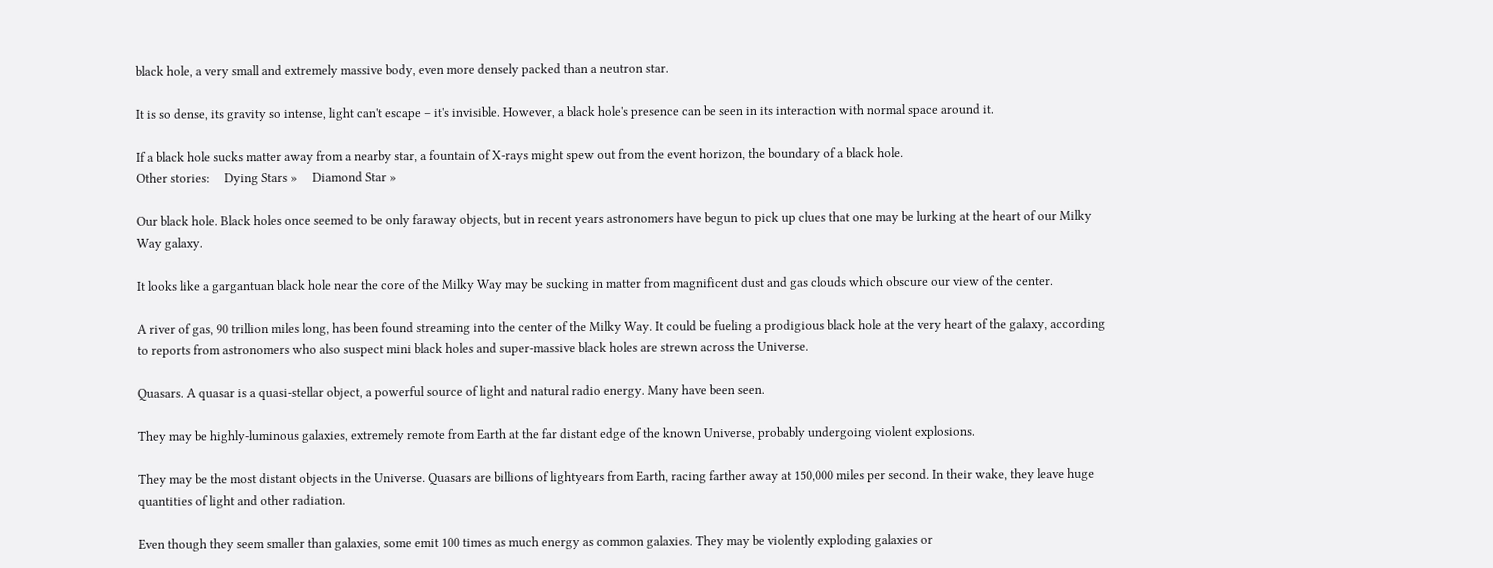black hole, a very small and extremely massive body, even more densely packed than a neutron star.

It is so dense, its gravity so intense, light can't escape – it's invisible. However, a black hole's presence can be seen in its interaction with normal space around it.

If a black hole sucks matter away from a nearby star, a fountain of X-rays might spew out from the event horizon, the boundary of a black hole.
Other stories:     Dying Stars »     Diamond Star »

Our black hole. Black holes once seemed to be only faraway objects, but in recent years astronomers have begun to pick up clues that one may be lurking at the heart of our Milky Way galaxy.

It looks like a gargantuan black hole near the core of the Milky Way may be sucking in matter from magnificent dust and gas clouds which obscure our view of the center.

A river of gas, 90 trillion miles long, has been found streaming into the center of the Milky Way. It could be fueling a prodigious black hole at the very heart of the galaxy, according to reports from astronomers who also suspect mini black holes and super-massive black holes are strewn across the Universe.

Quasars. A quasar is a quasi-stellar object, a powerful source of light and natural radio energy. Many have been seen.

They may be highly-luminous galaxies, extremely remote from Earth at the far distant edge of the known Universe, probably undergoing violent explosions.

They may be the most distant objects in the Universe. Quasars are billions of lightyears from Earth, racing farther away at 150,000 miles per second. In their wake, they leave huge quantities of light and other radiation.

Even though they seem smaller than galaxies, some emit 100 times as much energy as common galaxies. They may be violently exploding galaxies or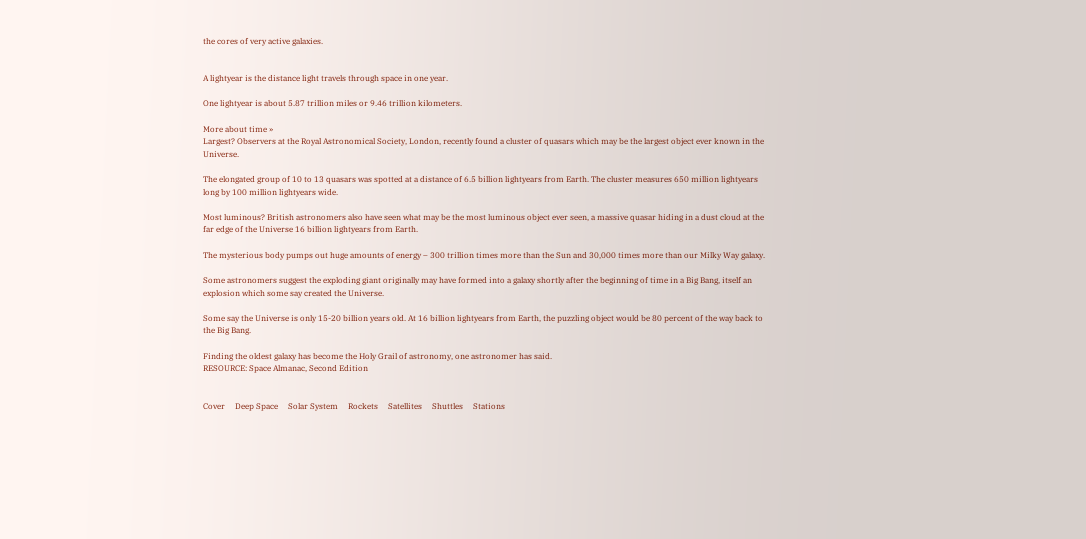the cores of very active galaxies.


A lightyear is the distance light travels through space in one year.

One lightyear is about 5.87 trillion miles or 9.46 trillion kilometers.

More about time »
Largest? Observers at the Royal Astronomical Society, London, recently found a cluster of quasars which may be the largest object ever known in the Universe.

The elongated group of 10 to 13 quasars was spotted at a distance of 6.5 billion lightyears from Earth. The cluster measures 650 million lightyears long by 100 million lightyears wide.

Most luminous? British astronomers also have seen what may be the most luminous object ever seen, a massive quasar hiding in a dust cloud at the far edge of the Universe 16 billion lightyears from Earth.

The mysterious body pumps out huge amounts of energy – 300 trillion times more than the Sun and 30,000 times more than our Milky Way galaxy.

Some astronomers suggest the exploding giant originally may have formed into a galaxy shortly after the beginning of time in a Big Bang, itself an explosion which some say created the Universe.

Some say the Universe is only 15-20 billion years old. At 16 billion lightyears from Earth, the puzzling object would be 80 percent of the way back to the Big Bang.

Finding the oldest galaxy has become the Holy Grail of astronomy, one astronomer has said.
RESOURCE: Space Almanac, Second Edition


Cover     Deep Space     Solar System     Rockets     Satellites     Shuttles     Stations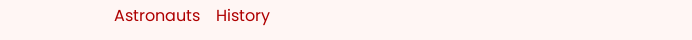Astronauts    History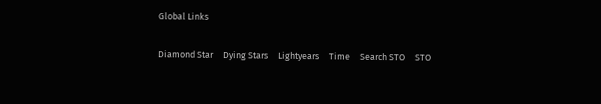Global Links

Diamond Star     Dying Stars     Lightyears     Time     Search STO     STO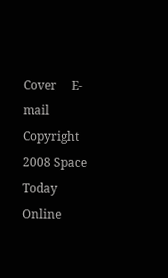Cover     E-mail     Copyright 2008 Space Today Online